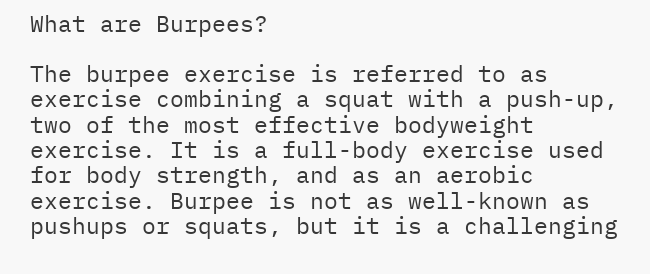What are Burpees?

The burpee exercise is referred to as exercise combining a squat with a push-up, two of the most effective bodyweight exercise. It is a full-body exercise used for body strength, and as an aerobic exercise. Burpee is not as well-known as pushups or squats, but it is a challenging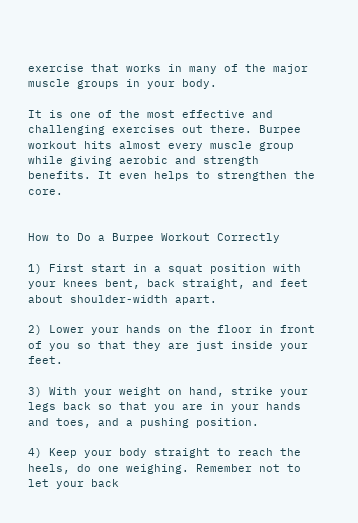exercise that works in many of the major muscle groups in your body.

It is one of the most effective and challenging exercises out there. Burpee workout hits almost every muscle group while giving aerobic and strength benefits. It even helps to strengthen the core.


How to Do a Burpee Workout Correctly

1) First start in a squat position with your knees bent, back straight, and feet about shoulder-width apart.

2) Lower your hands on the floor in front of you so that they are just inside your feet.

3) With your weight on hand, strike your legs back so that you are in your hands and toes, and a pushing position.

4) Keep your body straight to reach the heels, do one weighing. Remember not to let your back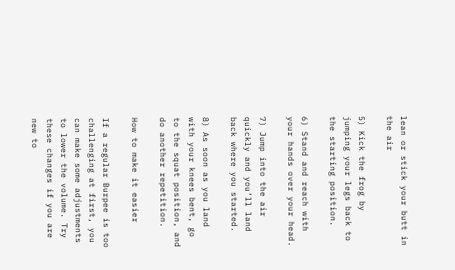lean or stick your butt in the air

5) Kick the frog by jumping your legs back to the starting position.

6) Stand and reach with your hands over your head.

7) Jump into the air quickly and you’ll land back where you started.

8) As soon as you land with your knees bent, go to the squat position, and do another repetition.

How to make it easier

If a regular Burpee is too challenging at first, you can make some adjustments to lower the volume. Try these changes if you are new to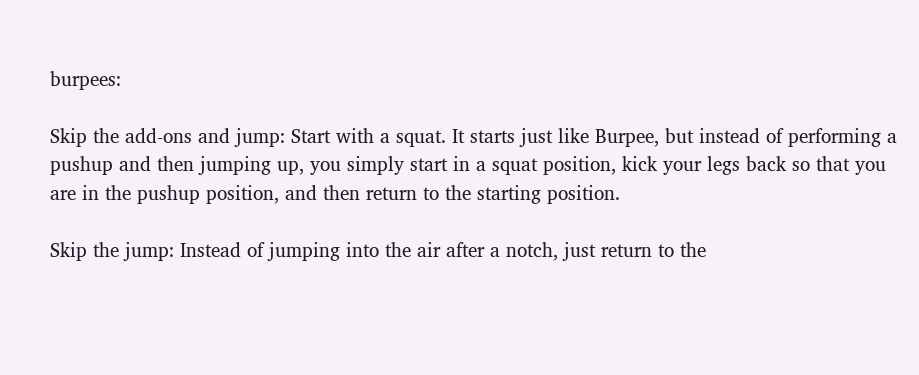burpees:

Skip the add-ons and jump: Start with a squat. It starts just like Burpee, but instead of performing a pushup and then jumping up, you simply start in a squat position, kick your legs back so that you are in the pushup position, and then return to the starting position.

Skip the jump: Instead of jumping into the air after a notch, just return to the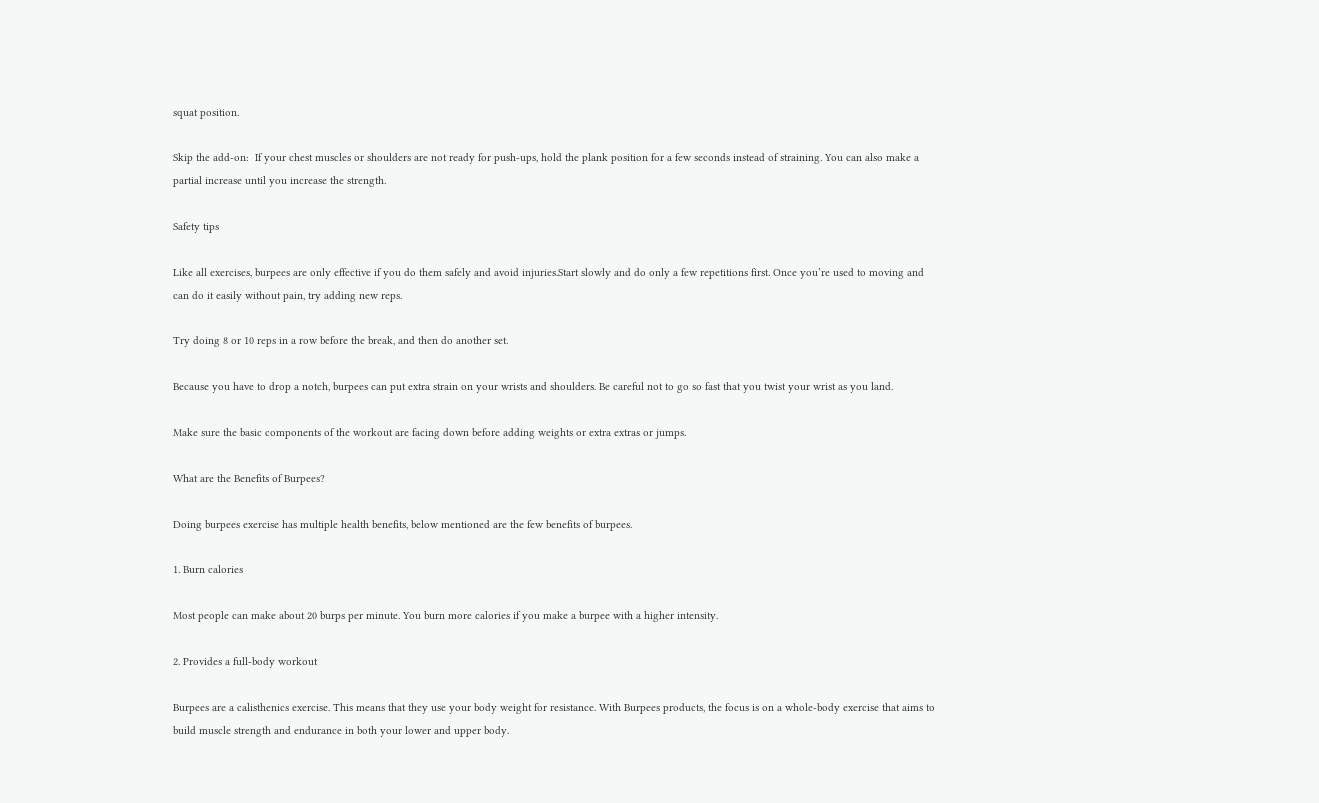squat position.

Skip the add-on:  If your chest muscles or shoulders are not ready for push-ups, hold the plank position for a few seconds instead of straining. You can also make a partial increase until you increase the strength.

Safety tips

Like all exercises, burpees are only effective if you do them safely and avoid injuries.Start slowly and do only a few repetitions first. Once you’re used to moving and can do it easily without pain, try adding new reps.

Try doing 8 or 10 reps in a row before the break, and then do another set.

Because you have to drop a notch, burpees can put extra strain on your wrists and shoulders. Be careful not to go so fast that you twist your wrist as you land.

Make sure the basic components of the workout are facing down before adding weights or extra extras or jumps.

What are the Benefits of Burpees?

Doing burpees exercise has multiple health benefits, below mentioned are the few benefits of burpees.

1. Burn calories

Most people can make about 20 burps per minute. You burn more calories if you make a burpee with a higher intensity.

2. Provides a full-body workout

Burpees are a calisthenics exercise. This means that they use your body weight for resistance. With Burpees products, the focus is on a whole-body exercise that aims to build muscle strength and endurance in both your lower and upper body.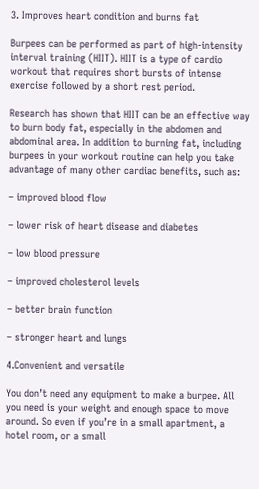3. Improves heart condition and burns fat

Burpees can be performed as part of high-intensity interval training (HIIT). HIIT is a type of cardio workout that requires short bursts of intense exercise followed by a short rest period.

Research has shown that HIIT can be an effective way to burn body fat, especially in the abdomen and abdominal area. In addition to burning fat, including burpees in your workout routine can help you take advantage of many other cardiac benefits, such as:

– improved blood flow

– lower risk of heart disease and diabetes

– low blood pressure

– improved cholesterol levels

– better brain function

– stronger heart and lungs

4.Convenient and versatile

You don’t need any equipment to make a burpee. All you need is your weight and enough space to move around. So even if you’re in a small apartment, a hotel room, or a small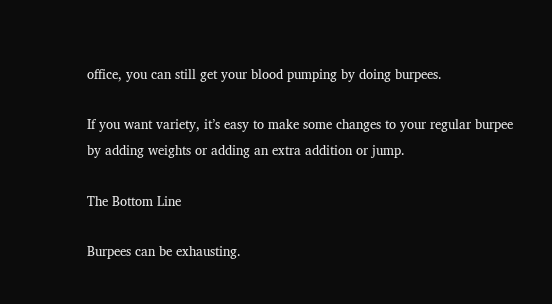office, you can still get your blood pumping by doing burpees.

If you want variety, it’s easy to make some changes to your regular burpee by adding weights or adding an extra addition or jump.

The Bottom Line

Burpees can be exhausting.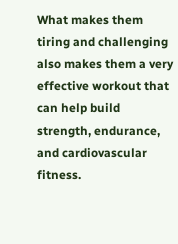What makes them tiring and challenging also makes them a very effective workout that can help build strength, endurance, and cardiovascular fitness.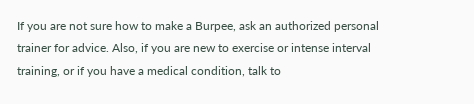If you are not sure how to make a Burpee, ask an authorized personal trainer for advice. Also, if you are new to exercise or intense interval training, or if you have a medical condition, talk to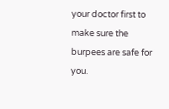your doctor first to make sure the burpees are safe for you.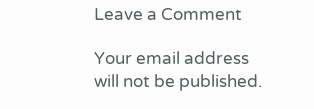Leave a Comment

Your email address will not be published.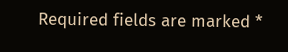Required fields are marked *